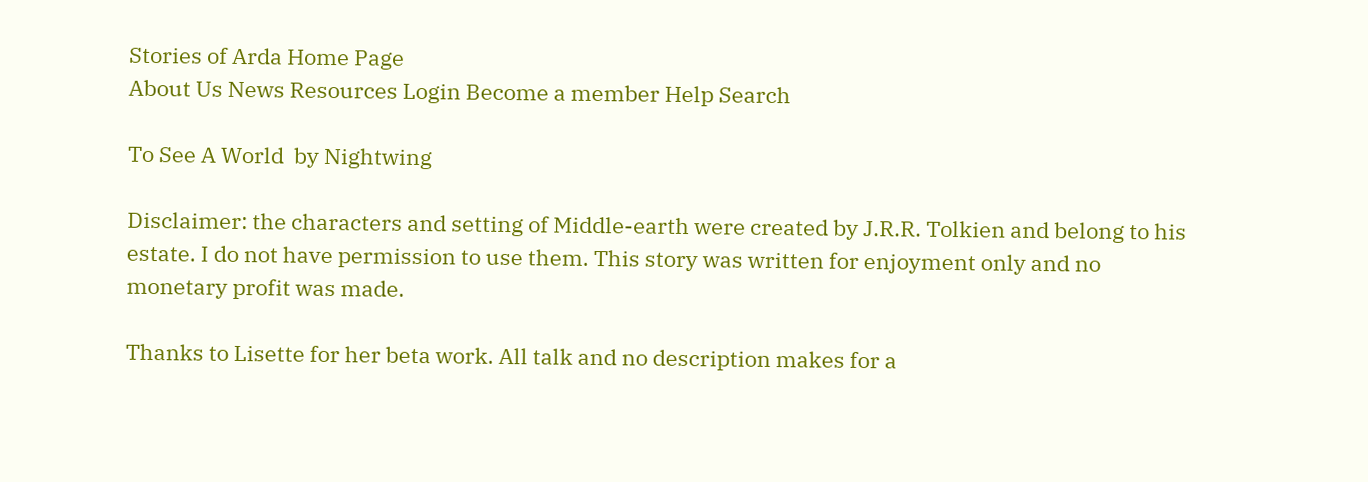Stories of Arda Home Page
About Us News Resources Login Become a member Help Search

To See A World  by Nightwing

Disclaimer: the characters and setting of Middle-earth were created by J.R.R. Tolkien and belong to his estate. I do not have permission to use them. This story was written for enjoyment only and no monetary profit was made.

Thanks to Lisette for her beta work. All talk and no description makes for a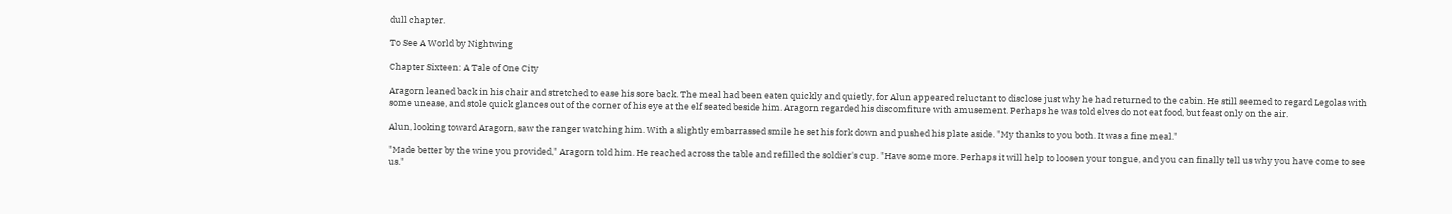dull chapter.

To See A World by Nightwing

Chapter Sixteen: A Tale of One City

Aragorn leaned back in his chair and stretched to ease his sore back. The meal had been eaten quickly and quietly, for Alun appeared reluctant to disclose just why he had returned to the cabin. He still seemed to regard Legolas with some unease, and stole quick glances out of the corner of his eye at the elf seated beside him. Aragorn regarded his discomfiture with amusement. Perhaps he was told elves do not eat food, but feast only on the air.

Alun, looking toward Aragorn, saw the ranger watching him. With a slightly embarrassed smile he set his fork down and pushed his plate aside. "My thanks to you both. It was a fine meal."

"Made better by the wine you provided," Aragorn told him. He reached across the table and refilled the soldier's cup. "Have some more. Perhaps it will help to loosen your tongue, and you can finally tell us why you have come to see us."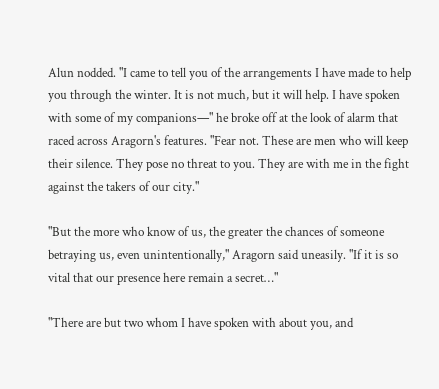Alun nodded. "I came to tell you of the arrangements I have made to help you through the winter. It is not much, but it will help. I have spoken with some of my companions—" he broke off at the look of alarm that raced across Aragorn's features. "Fear not. These are men who will keep their silence. They pose no threat to you. They are with me in the fight against the takers of our city."

"But the more who know of us, the greater the chances of someone betraying us, even unintentionally," Aragorn said uneasily. "If it is so vital that our presence here remain a secret…"

"There are but two whom I have spoken with about you, and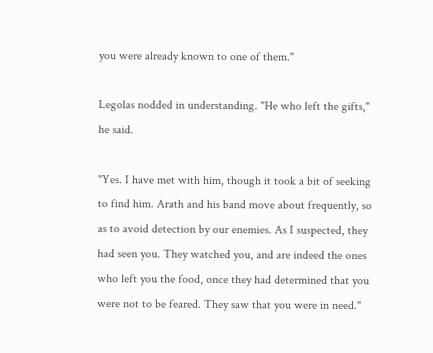you were already known to one of them."

Legolas nodded in understanding. "He who left the gifts," he said.

"Yes. I have met with him, though it took a bit of seeking to find him. Arath and his band move about frequently, so as to avoid detection by our enemies. As I suspected, they had seen you. They watched you, and are indeed the ones who left you the food, once they had determined that you were not to be feared. They saw that you were in need."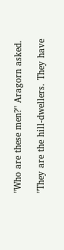"Who are these men?" Aragorn asked.

"They are the hill-dwellers. They have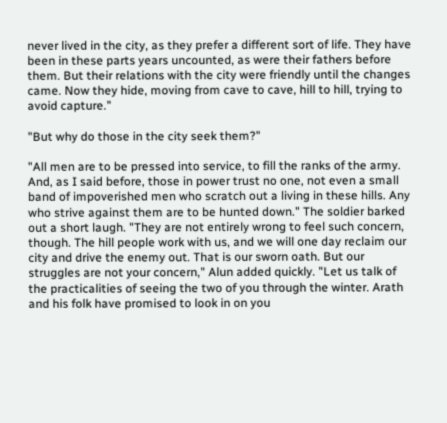never lived in the city, as they prefer a different sort of life. They have been in these parts years uncounted, as were their fathers before them. But their relations with the city were friendly until the changes came. Now they hide, moving from cave to cave, hill to hill, trying to avoid capture."

"But why do those in the city seek them?"

"All men are to be pressed into service, to fill the ranks of the army. And, as I said before, those in power trust no one, not even a small band of impoverished men who scratch out a living in these hills. Any who strive against them are to be hunted down." The soldier barked out a short laugh. "They are not entirely wrong to feel such concern, though. The hill people work with us, and we will one day reclaim our city and drive the enemy out. That is our sworn oath. But our struggles are not your concern," Alun added quickly. "Let us talk of the practicalities of seeing the two of you through the winter. Arath and his folk have promised to look in on you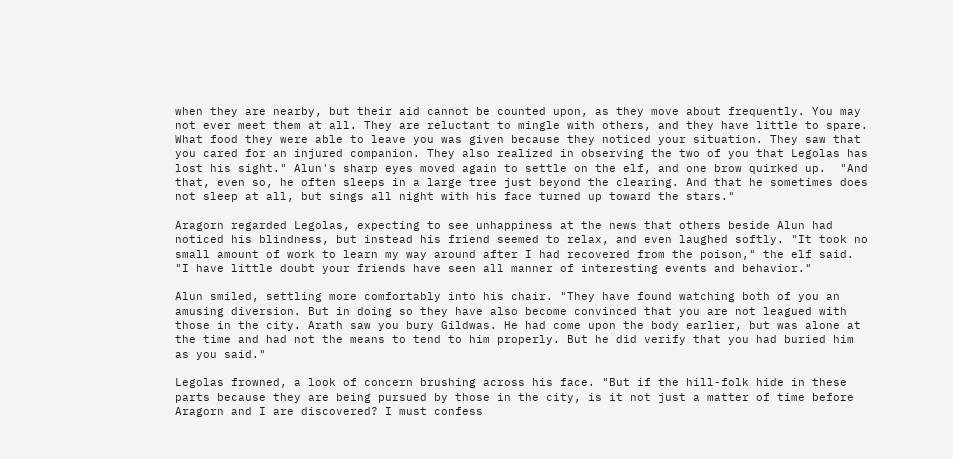when they are nearby, but their aid cannot be counted upon, as they move about frequently. You may not ever meet them at all. They are reluctant to mingle with others, and they have little to spare. What food they were able to leave you was given because they noticed your situation. They saw that you cared for an injured companion. They also realized in observing the two of you that Legolas has lost his sight." Alun's sharp eyes moved again to settle on the elf, and one brow quirked up.  "And that, even so, he often sleeps in a large tree just beyond the clearing. And that he sometimes does not sleep at all, but sings all night with his face turned up toward the stars."

Aragorn regarded Legolas, expecting to see unhappiness at the news that others beside Alun had noticed his blindness, but instead his friend seemed to relax, and even laughed softly. "It took no small amount of work to learn my way around after I had recovered from the poison," the elf said. "I have little doubt your friends have seen all manner of interesting events and behavior."

Alun smiled, settling more comfortably into his chair. "They have found watching both of you an amusing diversion. But in doing so they have also become convinced that you are not leagued with those in the city. Arath saw you bury Gildwas. He had come upon the body earlier, but was alone at the time and had not the means to tend to him properly. But he did verify that you had buried him as you said."

Legolas frowned, a look of concern brushing across his face. "But if the hill-folk hide in these parts because they are being pursued by those in the city, is it not just a matter of time before Aragorn and I are discovered? I must confess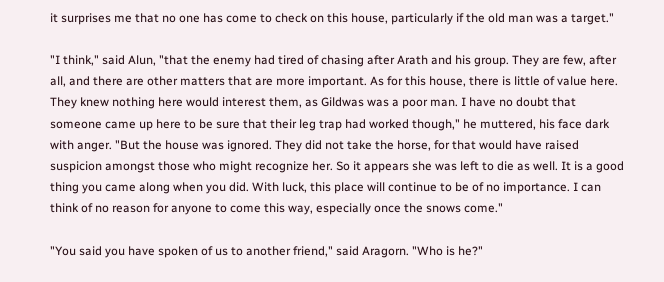it surprises me that no one has come to check on this house, particularly if the old man was a target."

"I think," said Alun, "that the enemy had tired of chasing after Arath and his group. They are few, after all, and there are other matters that are more important. As for this house, there is little of value here. They knew nothing here would interest them, as Gildwas was a poor man. I have no doubt that someone came up here to be sure that their leg trap had worked though," he muttered, his face dark with anger. "But the house was ignored. They did not take the horse, for that would have raised suspicion amongst those who might recognize her. So it appears she was left to die as well. It is a good thing you came along when you did. With luck, this place will continue to be of no importance. I can think of no reason for anyone to come this way, especially once the snows come."

"You said you have spoken of us to another friend," said Aragorn. "Who is he?"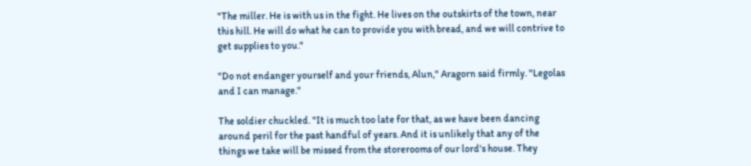"The miller. He is with us in the fight. He lives on the outskirts of the town, near this hill. He will do what he can to provide you with bread, and we will contrive to get supplies to you."

"Do not endanger yourself and your friends, Alun," Aragorn said firmly. "Legolas and I can manage."

The soldier chuckled. "It is much too late for that, as we have been dancing around peril for the past handful of years. And it is unlikely that any of the things we take will be missed from the storerooms of our lord's house. They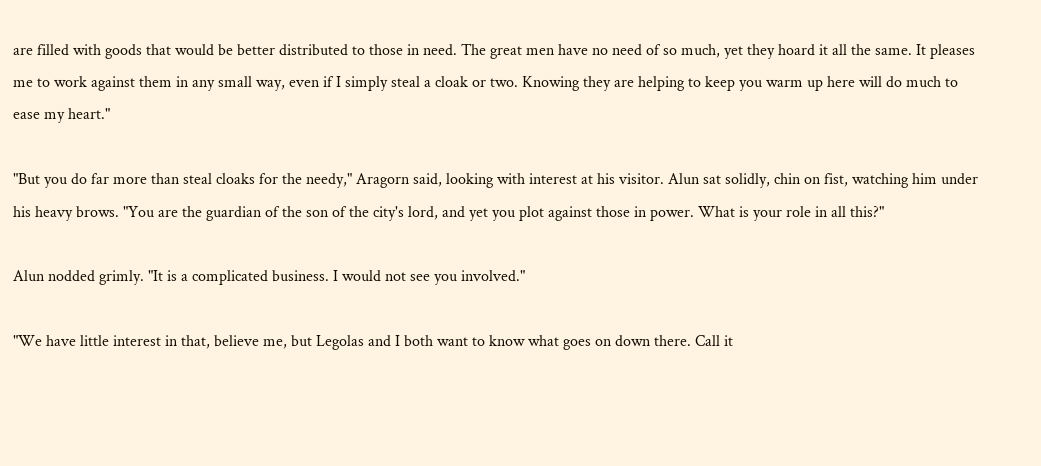are filled with goods that would be better distributed to those in need. The great men have no need of so much, yet they hoard it all the same. It pleases me to work against them in any small way, even if I simply steal a cloak or two. Knowing they are helping to keep you warm up here will do much to ease my heart."

"But you do far more than steal cloaks for the needy," Aragorn said, looking with interest at his visitor. Alun sat solidly, chin on fist, watching him under his heavy brows. "You are the guardian of the son of the city's lord, and yet you plot against those in power. What is your role in all this?"

Alun nodded grimly. "It is a complicated business. I would not see you involved."

"We have little interest in that, believe me, but Legolas and I both want to know what goes on down there. Call it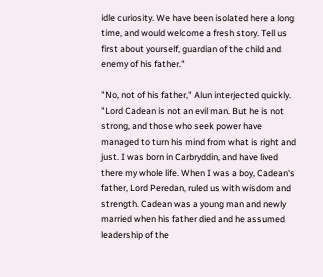idle curiosity. We have been isolated here a long time, and would welcome a fresh story. Tell us first about yourself, guardian of the child and enemy of his father."

"No, not of his father," Alun interjected quickly. "Lord Cadean is not an evil man. But he is not strong, and those who seek power have managed to turn his mind from what is right and just. I was born in Carbryddin, and have lived there my whole life. When I was a boy, Cadean's father, Lord Peredan, ruled us with wisdom and strength. Cadean was a young man and newly married when his father died and he assumed leadership of the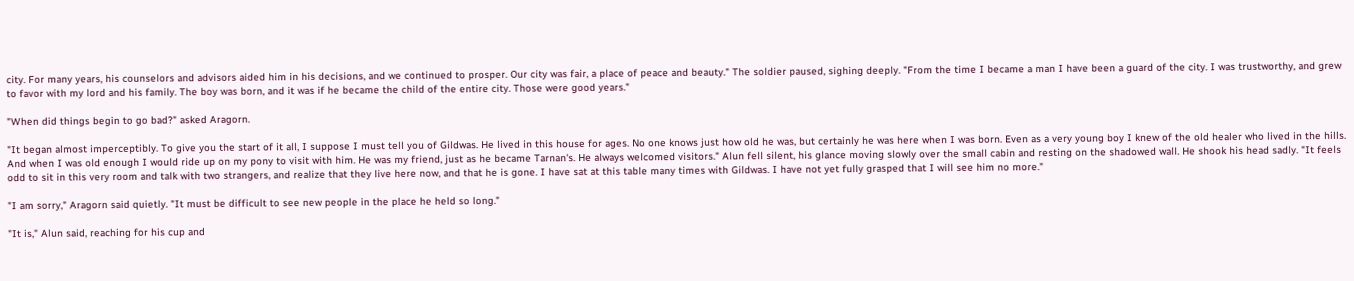city. For many years, his counselors and advisors aided him in his decisions, and we continued to prosper. Our city was fair, a place of peace and beauty." The soldier paused, sighing deeply. "From the time I became a man I have been a guard of the city. I was trustworthy, and grew to favor with my lord and his family. The boy was born, and it was if he became the child of the entire city. Those were good years."

"When did things begin to go bad?" asked Aragorn.

"It began almost imperceptibly. To give you the start of it all, I suppose I must tell you of Gildwas. He lived in this house for ages. No one knows just how old he was, but certainly he was here when I was born. Even as a very young boy I knew of the old healer who lived in the hills. And when I was old enough I would ride up on my pony to visit with him. He was my friend, just as he became Tarnan's. He always welcomed visitors." Alun fell silent, his glance moving slowly over the small cabin and resting on the shadowed wall. He shook his head sadly. "It feels odd to sit in this very room and talk with two strangers, and realize that they live here now, and that he is gone. I have sat at this table many times with Gildwas. I have not yet fully grasped that I will see him no more."

"I am sorry," Aragorn said quietly. "It must be difficult to see new people in the place he held so long."

"It is," Alun said, reaching for his cup and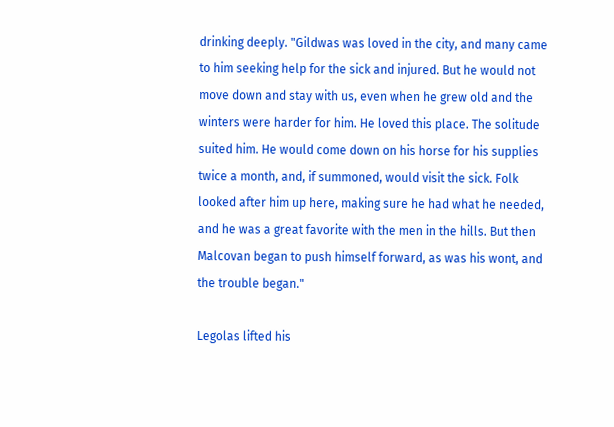drinking deeply. "Gildwas was loved in the city, and many came to him seeking help for the sick and injured. But he would not move down and stay with us, even when he grew old and the winters were harder for him. He loved this place. The solitude suited him. He would come down on his horse for his supplies twice a month, and, if summoned, would visit the sick. Folk looked after him up here, making sure he had what he needed, and he was a great favorite with the men in the hills. But then Malcovan began to push himself forward, as was his wont, and the trouble began."

Legolas lifted his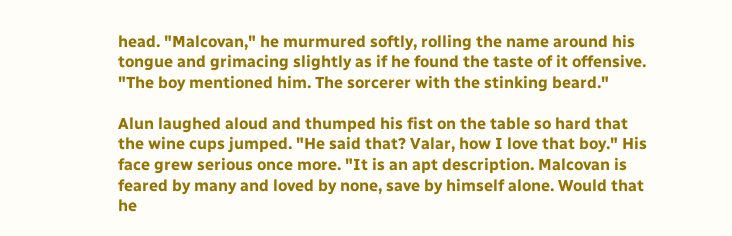head. "Malcovan," he murmured softly, rolling the name around his tongue and grimacing slightly as if he found the taste of it offensive. "The boy mentioned him. The sorcerer with the stinking beard."

Alun laughed aloud and thumped his fist on the table so hard that the wine cups jumped. "He said that? Valar, how I love that boy." His face grew serious once more. "It is an apt description. Malcovan is feared by many and loved by none, save by himself alone. Would that he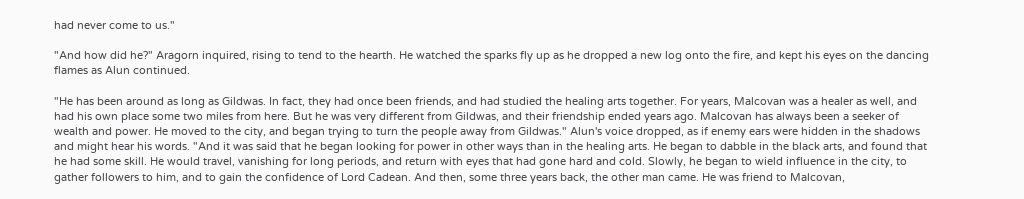had never come to us."

"And how did he?" Aragorn inquired, rising to tend to the hearth. He watched the sparks fly up as he dropped a new log onto the fire, and kept his eyes on the dancing flames as Alun continued.

"He has been around as long as Gildwas. In fact, they had once been friends, and had studied the healing arts together. For years, Malcovan was a healer as well, and had his own place some two miles from here. But he was very different from Gildwas, and their friendship ended years ago. Malcovan has always been a seeker of wealth and power. He moved to the city, and began trying to turn the people away from Gildwas." Alun's voice dropped, as if enemy ears were hidden in the shadows and might hear his words. "And it was said that he began looking for power in other ways than in the healing arts. He began to dabble in the black arts, and found that he had some skill. He would travel, vanishing for long periods, and return with eyes that had gone hard and cold. Slowly, he began to wield influence in the city, to gather followers to him, and to gain the confidence of Lord Cadean. And then, some three years back, the other man came. He was friend to Malcovan,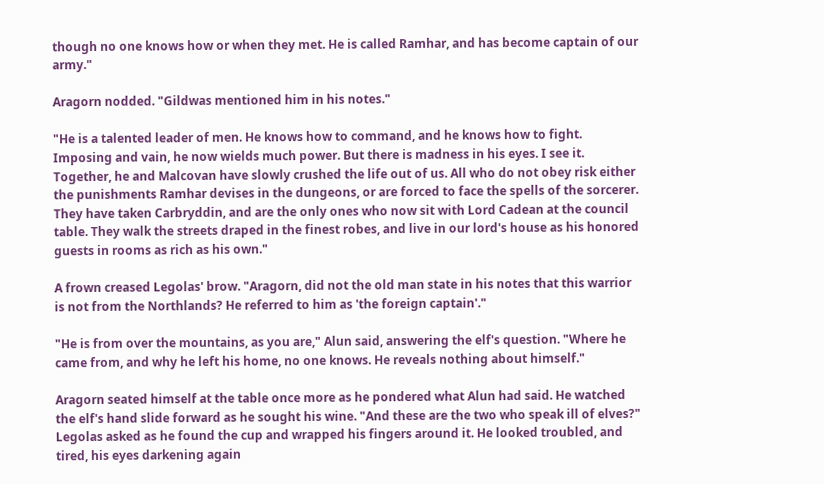though no one knows how or when they met. He is called Ramhar, and has become captain of our army."

Aragorn nodded. "Gildwas mentioned him in his notes."

"He is a talented leader of men. He knows how to command, and he knows how to fight. Imposing and vain, he now wields much power. But there is madness in his eyes. I see it. Together, he and Malcovan have slowly crushed the life out of us. All who do not obey risk either the punishments Ramhar devises in the dungeons, or are forced to face the spells of the sorcerer. They have taken Carbryddin, and are the only ones who now sit with Lord Cadean at the council table. They walk the streets draped in the finest robes, and live in our lord's house as his honored guests in rooms as rich as his own."

A frown creased Legolas' brow. "Aragorn, did not the old man state in his notes that this warrior is not from the Northlands? He referred to him as 'the foreign captain'."

"He is from over the mountains, as you are," Alun said, answering the elf's question. "Where he came from, and why he left his home, no one knows. He reveals nothing about himself."

Aragorn seated himself at the table once more as he pondered what Alun had said. He watched the elf's hand slide forward as he sought his wine. "And these are the two who speak ill of elves?" Legolas asked as he found the cup and wrapped his fingers around it. He looked troubled, and tired, his eyes darkening again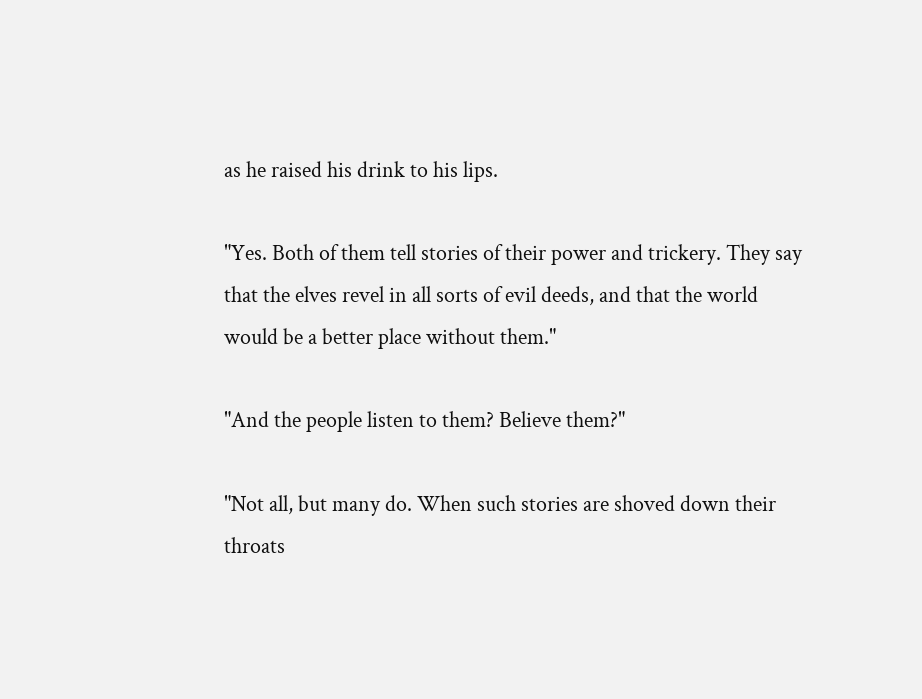as he raised his drink to his lips.

"Yes. Both of them tell stories of their power and trickery. They say that the elves revel in all sorts of evil deeds, and that the world would be a better place without them."

"And the people listen to them? Believe them?"

"Not all, but many do. When such stories are shoved down their throats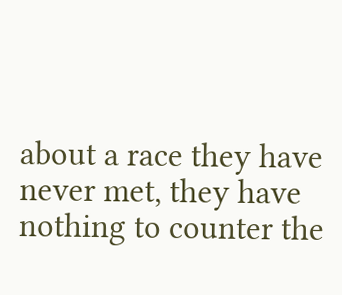about a race they have never met, they have nothing to counter the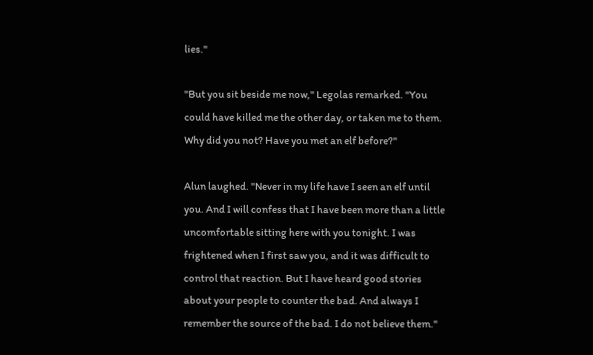lies."

"But you sit beside me now," Legolas remarked. "You could have killed me the other day, or taken me to them. Why did you not? Have you met an elf before?"

Alun laughed. "Never in my life have I seen an elf until you. And I will confess that I have been more than a little uncomfortable sitting here with you tonight. I was frightened when I first saw you, and it was difficult to control that reaction. But I have heard good stories about your people to counter the bad. And always I remember the source of the bad. I do not believe them."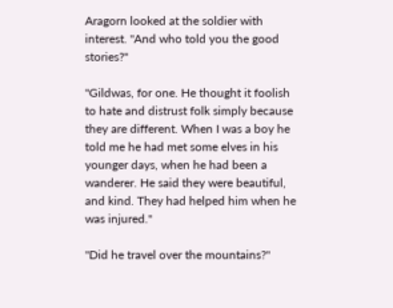Aragorn looked at the soldier with interest. "And who told you the good stories?"

"Gildwas, for one. He thought it foolish to hate and distrust folk simply because they are different. When I was a boy he told me he had met some elves in his younger days, when he had been a wanderer. He said they were beautiful, and kind. They had helped him when he was injured."

"Did he travel over the mountains?"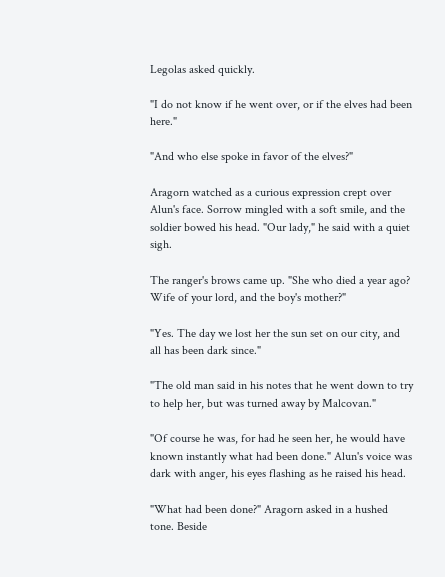Legolas asked quickly.

"I do not know if he went over, or if the elves had been here."

"And who else spoke in favor of the elves?"

Aragorn watched as a curious expression crept over Alun's face. Sorrow mingled with a soft smile, and the soldier bowed his head. "Our lady," he said with a quiet sigh.

The ranger's brows came up. "She who died a year ago? Wife of your lord, and the boy's mother?"

"Yes. The day we lost her the sun set on our city, and all has been dark since."

"The old man said in his notes that he went down to try to help her, but was turned away by Malcovan."

"Of course he was, for had he seen her, he would have known instantly what had been done." Alun's voice was dark with anger, his eyes flashing as he raised his head.

"What had been done?" Aragorn asked in a hushed tone. Beside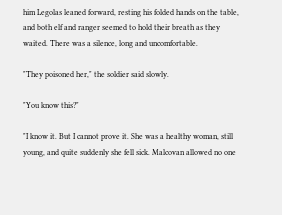him Legolas leaned forward, resting his folded hands on the table, and both elf and ranger seemed to hold their breath as they waited. There was a silence, long and uncomfortable.

"They poisoned her," the soldier said slowly.

"You know this?"

"I know it. But I cannot prove it. She was a healthy woman, still young, and quite suddenly she fell sick. Malcovan allowed no one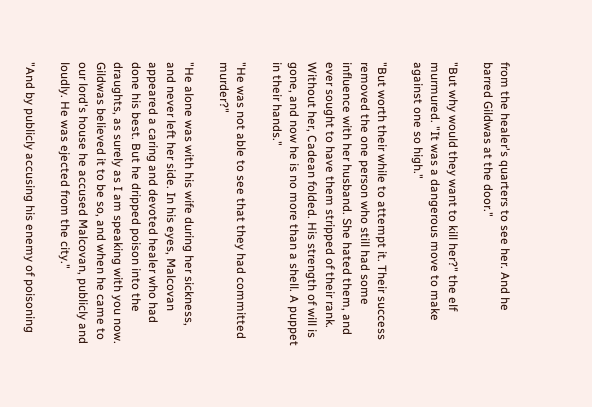from the healer's quarters to see her. And he barred Gildwas at the door."

"But why would they want to kill her?" the elf murmured. "It was a dangerous move to make against one so high."

"But worth their while to attempt it. Their success removed the one person who still had some influence with her husband. She hated them, and ever sought to have them stripped of their rank. Without her, Cadean folded. His strength of will is gone, and now he is no more than a shell. A puppet in their hands."

"He was not able to see that they had committed murder?"

"He alone was with his wife during her sickness, and never left her side. In his eyes, Malcovan appeared a caring and devoted healer who had done his best. But he dripped poison into the draughts, as surely as I am speaking with you now. Gildwas believed it to be so, and when he came to our lord's house he accused Malcovan, publicly and loudly. He was ejected from the city."

"And by publicly accusing his enemy of poisoning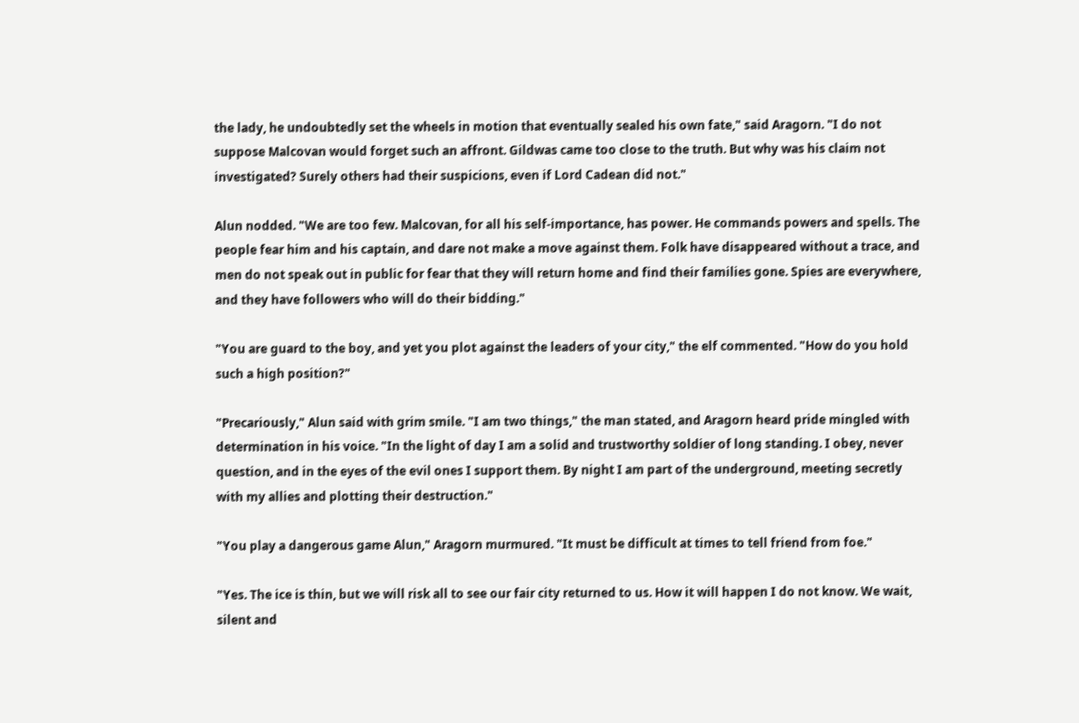the lady, he undoubtedly set the wheels in motion that eventually sealed his own fate," said Aragorn. "I do not suppose Malcovan would forget such an affront. Gildwas came too close to the truth. But why was his claim not investigated? Surely others had their suspicions, even if Lord Cadean did not."

Alun nodded. "We are too few. Malcovan, for all his self-importance, has power. He commands powers and spells. The people fear him and his captain, and dare not make a move against them. Folk have disappeared without a trace, and men do not speak out in public for fear that they will return home and find their families gone. Spies are everywhere, and they have followers who will do their bidding."

"You are guard to the boy, and yet you plot against the leaders of your city," the elf commented. "How do you hold such a high position?"

"Precariously," Alun said with grim smile. "I am two things," the man stated, and Aragorn heard pride mingled with determination in his voice. "In the light of day I am a solid and trustworthy soldier of long standing. I obey, never question, and in the eyes of the evil ones I support them. By night I am part of the underground, meeting secretly with my allies and plotting their destruction."

"You play a dangerous game Alun," Aragorn murmured. "It must be difficult at times to tell friend from foe."

"Yes. The ice is thin, but we will risk all to see our fair city returned to us. How it will happen I do not know. We wait, silent and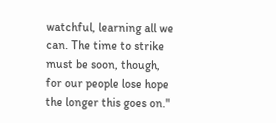watchful, learning all we can. The time to strike must be soon, though, for our people lose hope the longer this goes on."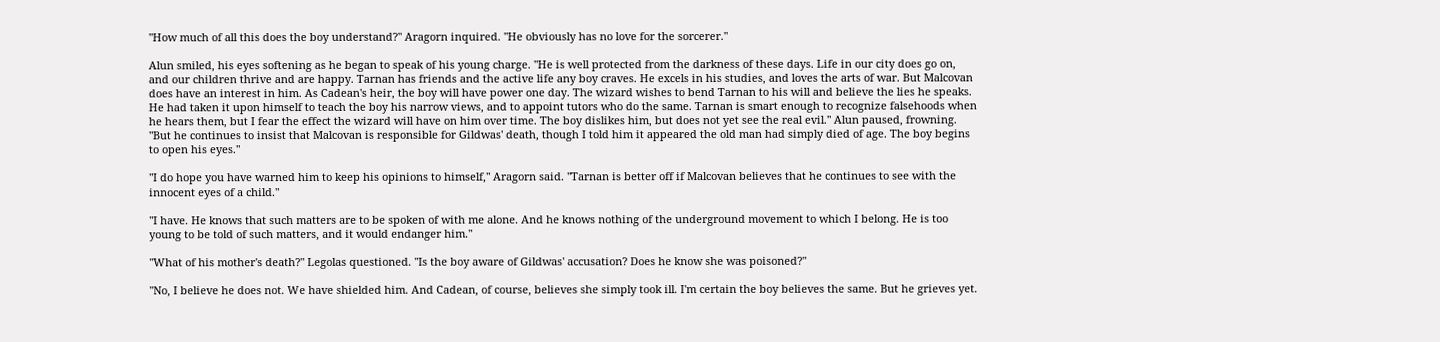"How much of all this does the boy understand?" Aragorn inquired. "He obviously has no love for the sorcerer."

Alun smiled, his eyes softening as he began to speak of his young charge. "He is well protected from the darkness of these days. Life in our city does go on, and our children thrive and are happy. Tarnan has friends and the active life any boy craves. He excels in his studies, and loves the arts of war. But Malcovan does have an interest in him. As Cadean's heir, the boy will have power one day. The wizard wishes to bend Tarnan to his will and believe the lies he speaks. He had taken it upon himself to teach the boy his narrow views, and to appoint tutors who do the same. Tarnan is smart enough to recognize falsehoods when he hears them, but I fear the effect the wizard will have on him over time. The boy dislikes him, but does not yet see the real evil." Alun paused, frowning. "But he continues to insist that Malcovan is responsible for Gildwas' death, though I told him it appeared the old man had simply died of age. The boy begins to open his eyes."

"I do hope you have warned him to keep his opinions to himself," Aragorn said. "Tarnan is better off if Malcovan believes that he continues to see with the innocent eyes of a child."

"I have. He knows that such matters are to be spoken of with me alone. And he knows nothing of the underground movement to which I belong. He is too young to be told of such matters, and it would endanger him."

"What of his mother's death?" Legolas questioned. "Is the boy aware of Gildwas' accusation? Does he know she was poisoned?"

"No, I believe he does not. We have shielded him. And Cadean, of course, believes she simply took ill. I'm certain the boy believes the same. But he grieves yet.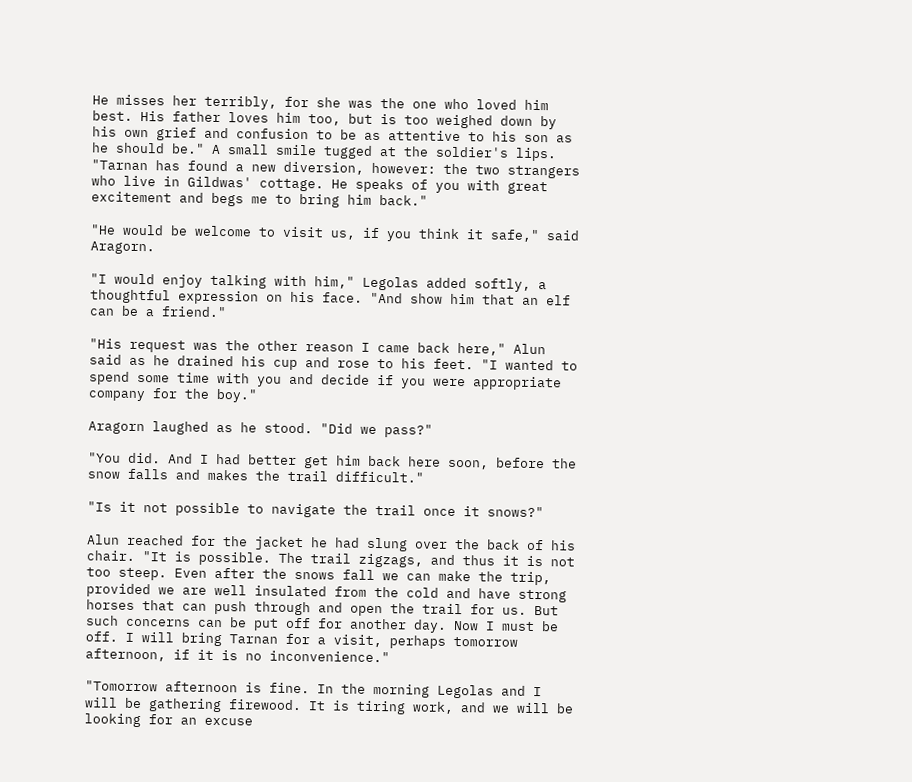He misses her terribly, for she was the one who loved him best. His father loves him too, but is too weighed down by his own grief and confusion to be as attentive to his son as he should be." A small smile tugged at the soldier's lips. "Tarnan has found a new diversion, however: the two strangers who live in Gildwas' cottage. He speaks of you with great excitement and begs me to bring him back."

"He would be welcome to visit us, if you think it safe," said Aragorn.

"I would enjoy talking with him," Legolas added softly, a thoughtful expression on his face. "And show him that an elf can be a friend."

"His request was the other reason I came back here," Alun said as he drained his cup and rose to his feet. "I wanted to spend some time with you and decide if you were appropriate company for the boy."

Aragorn laughed as he stood. "Did we pass?"

"You did. And I had better get him back here soon, before the snow falls and makes the trail difficult."

"Is it not possible to navigate the trail once it snows?"

Alun reached for the jacket he had slung over the back of his chair. "It is possible. The trail zigzags, and thus it is not too steep. Even after the snows fall we can make the trip, provided we are well insulated from the cold and have strong horses that can push through and open the trail for us. But such concerns can be put off for another day. Now I must be off. I will bring Tarnan for a visit, perhaps tomorrow afternoon, if it is no inconvenience."

"Tomorrow afternoon is fine. In the morning Legolas and I will be gathering firewood. It is tiring work, and we will be looking for an excuse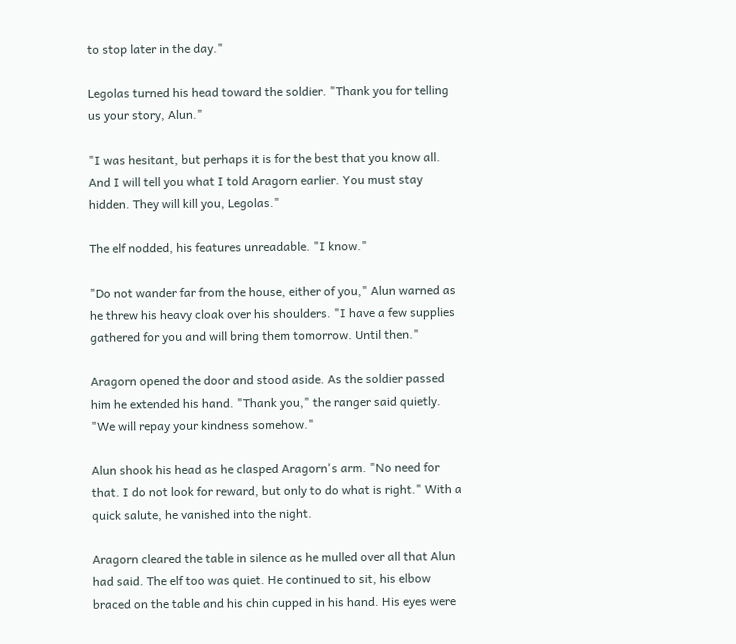to stop later in the day."

Legolas turned his head toward the soldier. "Thank you for telling us your story, Alun."

"I was hesitant, but perhaps it is for the best that you know all. And I will tell you what I told Aragorn earlier. You must stay hidden. They will kill you, Legolas."

The elf nodded, his features unreadable. "I know."

"Do not wander far from the house, either of you," Alun warned as he threw his heavy cloak over his shoulders. "I have a few supplies gathered for you and will bring them tomorrow. Until then."

Aragorn opened the door and stood aside. As the soldier passed him he extended his hand. "Thank you," the ranger said quietly. "We will repay your kindness somehow."

Alun shook his head as he clasped Aragorn's arm. "No need for that. I do not look for reward, but only to do what is right." With a quick salute, he vanished into the night.

Aragorn cleared the table in silence as he mulled over all that Alun had said. The elf too was quiet. He continued to sit, his elbow braced on the table and his chin cupped in his hand. His eyes were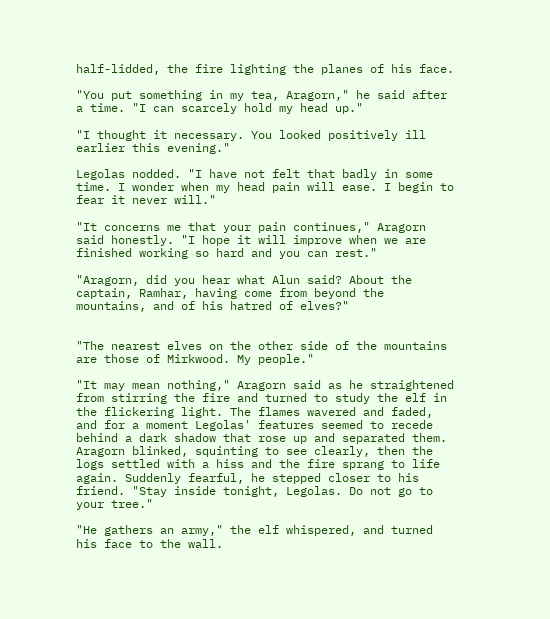half-lidded, the fire lighting the planes of his face.

"You put something in my tea, Aragorn," he said after a time. "I can scarcely hold my head up."

"I thought it necessary. You looked positively ill earlier this evening."

Legolas nodded. "I have not felt that badly in some time. I wonder when my head pain will ease. I begin to fear it never will."

"It concerns me that your pain continues," Aragorn said honestly. "I hope it will improve when we are finished working so hard and you can rest."

"Aragorn, did you hear what Alun said? About the captain, Ramhar, having come from beyond the mountains, and of his hatred of elves?"


"The nearest elves on the other side of the mountains are those of Mirkwood. My people."

"It may mean nothing," Aragorn said as he straightened from stirring the fire and turned to study the elf in the flickering light. The flames wavered and faded, and for a moment Legolas' features seemed to recede behind a dark shadow that rose up and separated them. Aragorn blinked, squinting to see clearly, then the logs settled with a hiss and the fire sprang to life again. Suddenly fearful, he stepped closer to his friend. "Stay inside tonight, Legolas. Do not go to your tree."

"He gathers an army," the elf whispered, and turned his face to the wall.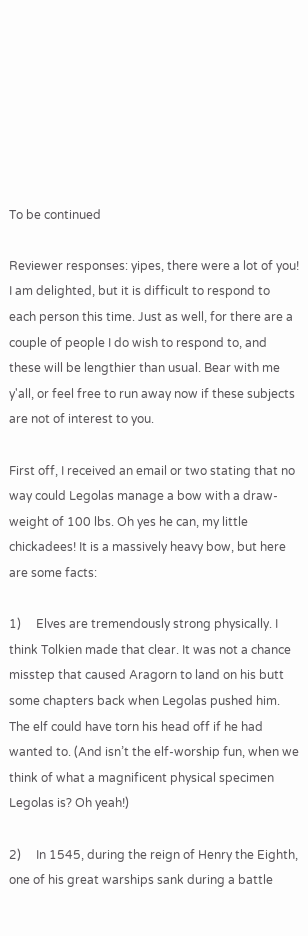To be continued

Reviewer responses: yipes, there were a lot of you! I am delighted, but it is difficult to respond to each person this time. Just as well, for there are a couple of people I do wish to respond to, and these will be lengthier than usual. Bear with me y'all, or feel free to run away now if these subjects are not of interest to you.

First off, I received an email or two stating that no way could Legolas manage a bow with a draw-weight of 100 lbs. Oh yes he can, my little chickadees! It is a massively heavy bow, but here are some facts:

1)     Elves are tremendously strong physically. I think Tolkien made that clear. It was not a chance misstep that caused Aragorn to land on his butt some chapters back when Legolas pushed him. The elf could have torn his head off if he had wanted to. (And isn’t the elf-worship fun, when we think of what a magnificent physical specimen Legolas is? Oh yeah!)

2)     In 1545, during the reign of Henry the Eighth, one of his great warships sank during a battle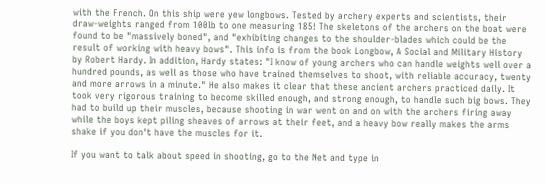with the French. On this ship were yew longbows. Tested by archery experts and scientists, their draw-weights ranged from 100lb to one measuring 185! The skeletons of the archers on the boat were found to be "massively boned", and "exhibiting changes to the shoulder-blades which could be the result of working with heavy bows". This info is from the book Longbow, A Social and Military History by Robert Hardy. In addition, Hardy states: "I know of young archers who can handle weights well over a hundred pounds, as well as those who have trained themselves to shoot, with reliable accuracy, twenty and more arrows in a minute." He also makes it clear that these ancient archers practiced daily. It took very rigorous training to become skilled enough, and strong enough, to handle such big bows. They had to build up their muscles, because shooting in war went on and on with the archers firing away while the boys kept piling sheaves of arrows at their feet, and a heavy bow really makes the arms shake if you don't have the muscles for it.

If you want to talk about speed in shooting, go to the Net and type in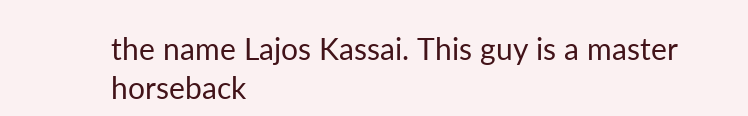the name Lajos Kassai. This guy is a master horseback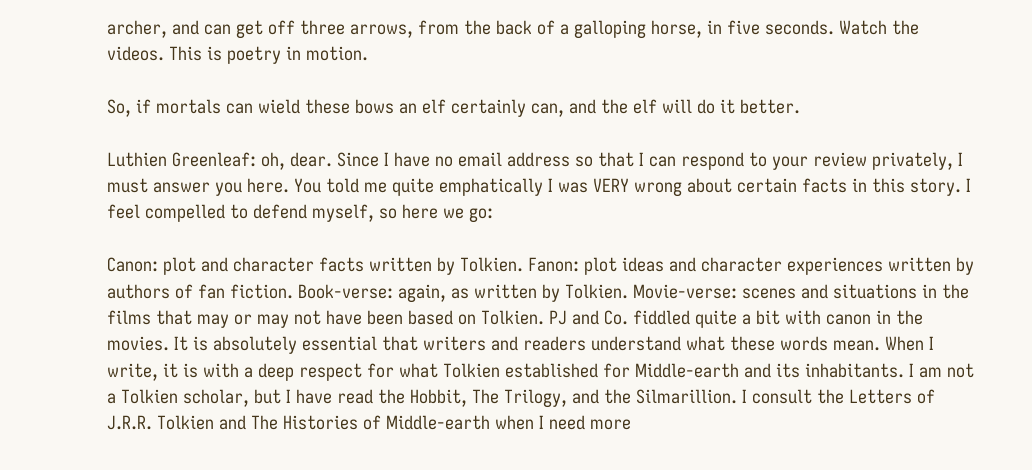archer, and can get off three arrows, from the back of a galloping horse, in five seconds. Watch the videos. This is poetry in motion.

So, if mortals can wield these bows an elf certainly can, and the elf will do it better.

Luthien Greenleaf: oh, dear. Since I have no email address so that I can respond to your review privately, I must answer you here. You told me quite emphatically I was VERY wrong about certain facts in this story. I feel compelled to defend myself, so here we go:

Canon: plot and character facts written by Tolkien. Fanon: plot ideas and character experiences written by authors of fan fiction. Book-verse: again, as written by Tolkien. Movie-verse: scenes and situations in the films that may or may not have been based on Tolkien. PJ and Co. fiddled quite a bit with canon in the movies. It is absolutely essential that writers and readers understand what these words mean. When I write, it is with a deep respect for what Tolkien established for Middle-earth and its inhabitants. I am not a Tolkien scholar, but I have read the Hobbit, The Trilogy, and the Silmarillion. I consult the Letters of J.R.R. Tolkien and The Histories of Middle-earth when I need more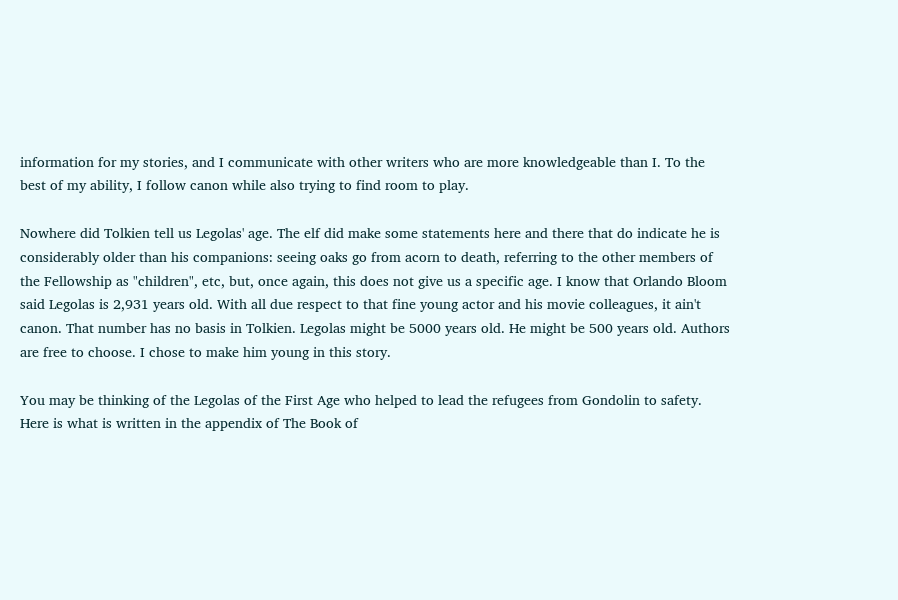information for my stories, and I communicate with other writers who are more knowledgeable than I. To the best of my ability, I follow canon while also trying to find room to play.

Nowhere did Tolkien tell us Legolas' age. The elf did make some statements here and there that do indicate he is considerably older than his companions: seeing oaks go from acorn to death, referring to the other members of the Fellowship as "children", etc, but, once again, this does not give us a specific age. I know that Orlando Bloom said Legolas is 2,931 years old. With all due respect to that fine young actor and his movie colleagues, it ain't canon. That number has no basis in Tolkien. Legolas might be 5000 years old. He might be 500 years old. Authors are free to choose. I chose to make him young in this story.

You may be thinking of the Legolas of the First Age who helped to lead the refugees from Gondolin to safety. Here is what is written in the appendix of The Book of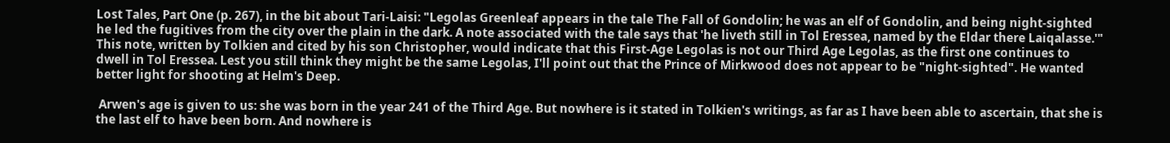Lost Tales, Part One (p. 267), in the bit about Tari-Laisi: "Legolas Greenleaf appears in the tale The Fall of Gondolin; he was an elf of Gondolin, and being night-sighted he led the fugitives from the city over the plain in the dark. A note associated with the tale says that 'he liveth still in Tol Eressea, named by the Eldar there Laiqalasse.'" This note, written by Tolkien and cited by his son Christopher, would indicate that this First-Age Legolas is not our Third Age Legolas, as the first one continues to dwell in Tol Eressea. Lest you still think they might be the same Legolas, I'll point out that the Prince of Mirkwood does not appear to be "night-sighted". He wanted better light for shooting at Helm's Deep.

 Arwen's age is given to us: she was born in the year 241 of the Third Age. But nowhere is it stated in Tolkien's writings, as far as I have been able to ascertain, that she is the last elf to have been born. And nowhere is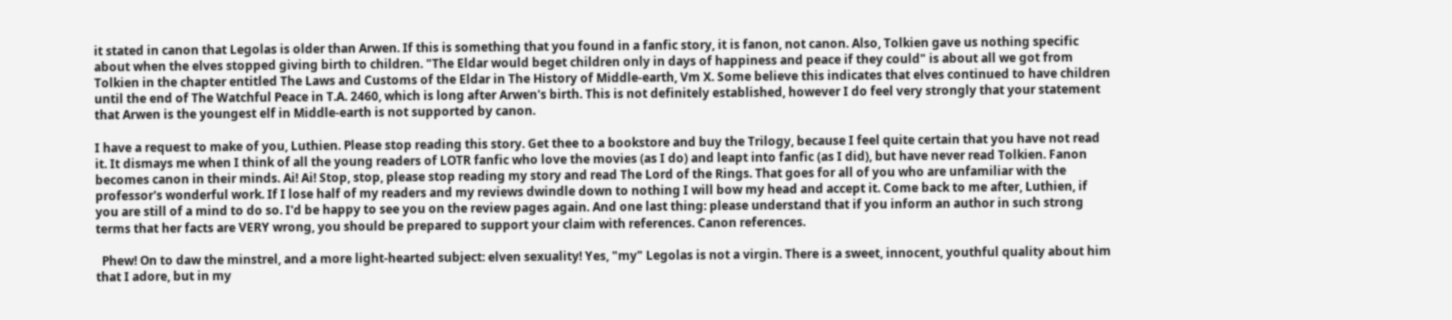it stated in canon that Legolas is older than Arwen. If this is something that you found in a fanfic story, it is fanon, not canon. Also, Tolkien gave us nothing specific about when the elves stopped giving birth to children. "The Eldar would beget children only in days of happiness and peace if they could" is about all we got from Tolkien in the chapter entitled The Laws and Customs of the Eldar in The History of Middle-earth, Vm X. Some believe this indicates that elves continued to have children until the end of The Watchful Peace in T.A. 2460, which is long after Arwen's birth. This is not definitely established, however I do feel very strongly that your statement that Arwen is the youngest elf in Middle-earth is not supported by canon.

I have a request to make of you, Luthien. Please stop reading this story. Get thee to a bookstore and buy the Trilogy, because I feel quite certain that you have not read it. It dismays me when I think of all the young readers of LOTR fanfic who love the movies (as I do) and leapt into fanfic (as I did), but have never read Tolkien. Fanon becomes canon in their minds. Ai! Ai! Stop, stop, please stop reading my story and read The Lord of the Rings. That goes for all of you who are unfamiliar with the professor's wonderful work. If I lose half of my readers and my reviews dwindle down to nothing I will bow my head and accept it. Come back to me after, Luthien, if you are still of a mind to do so. I'd be happy to see you on the review pages again. And one last thing: please understand that if you inform an author in such strong terms that her facts are VERY wrong, you should be prepared to support your claim with references. Canon references.

  Phew! On to daw the minstrel, and a more light-hearted subject: elven sexuality! Yes, "my" Legolas is not a virgin. There is a sweet, innocent, youthful quality about him that I adore, but in my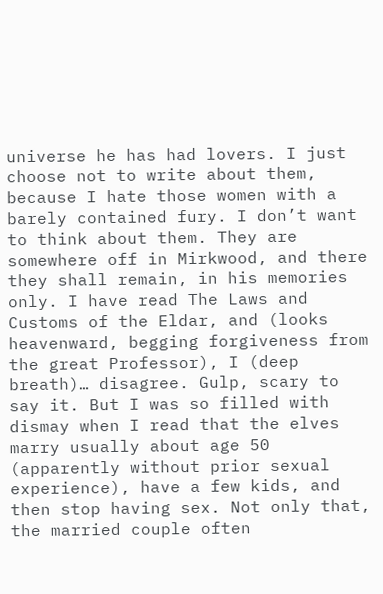universe he has had lovers. I just choose not to write about them, because I hate those women with a barely contained fury. I don’t want to think about them. They are somewhere off in Mirkwood, and there they shall remain, in his memories only. I have read The Laws and Customs of the Eldar, and (looks heavenward, begging forgiveness from the great Professor), I (deep breath)… disagree. Gulp, scary to say it. But I was so filled with dismay when I read that the elves marry usually about age 50 (apparently without prior sexual experience), have a few kids, and then stop having sex. Not only that, the married couple often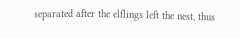separated after the elflings left the nest, thus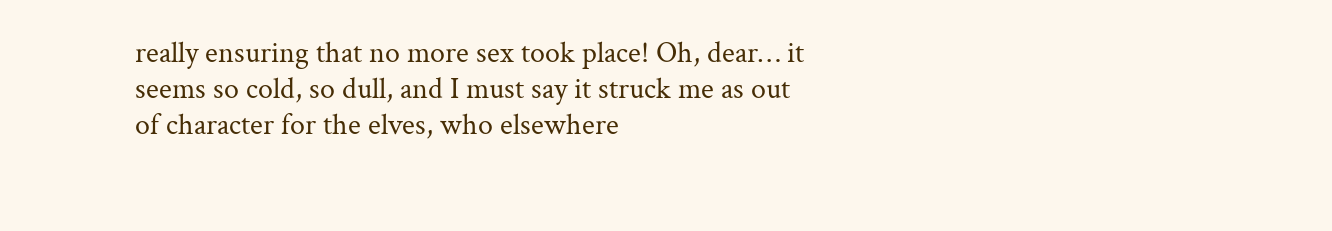really ensuring that no more sex took place! Oh, dear… it seems so cold, so dull, and I must say it struck me as out of character for the elves, who elsewhere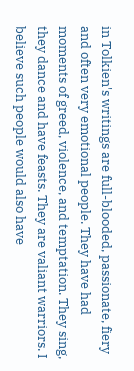in Tolkien's writings are full-blooded, passionate, fiery and often very emotional people. They have had moments of greed, violence, and temptation. They sing, they dance and have feasts. They are valiant warriors. I believe such people would also have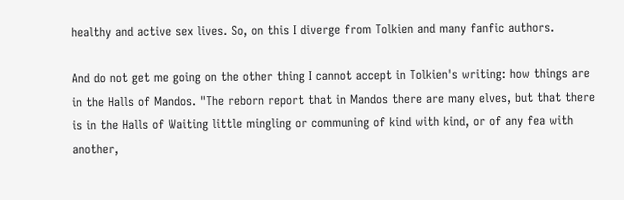healthy and active sex lives. So, on this I diverge from Tolkien and many fanfic authors.

And do not get me going on the other thing I cannot accept in Tolkien's writing: how things are in the Halls of Mandos. "The reborn report that in Mandos there are many elves, but that there is in the Halls of Waiting little mingling or communing of kind with kind, or of any fea with another,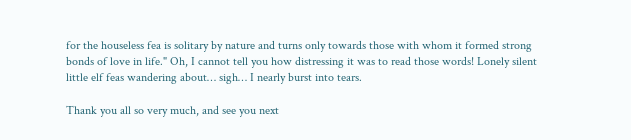for the houseless fea is solitary by nature and turns only towards those with whom it formed strong bonds of love in life." Oh, I cannot tell you how distressing it was to read those words! Lonely silent little elf feas wandering about… sigh… I nearly burst into tears.

Thank you all so very much, and see you next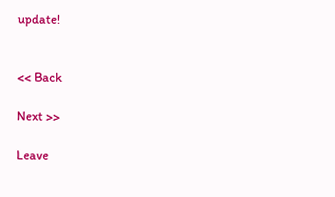update!


<< Back

Next >>

Leave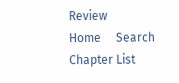Review
Home     Search     Chapter List